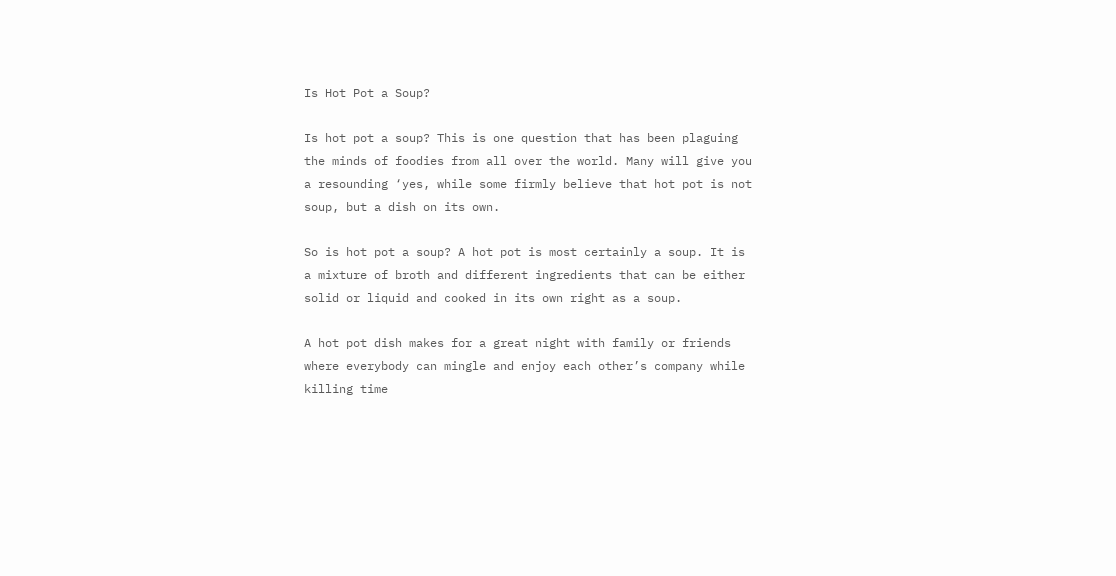Is Hot Pot a Soup?

Is hot pot a soup? This is one question that has been plaguing the minds of foodies from all over the world. Many will give you a resounding ‘yes, while some firmly believe that hot pot is not soup, but a dish on its own.

So is hot pot a soup? A hot pot is most certainly a soup. It is a mixture of broth and different ingredients that can be either solid or liquid and cooked in its own right as a soup.

A hot pot dish makes for a great night with family or friends where everybody can mingle and enjoy each other’s company while killing time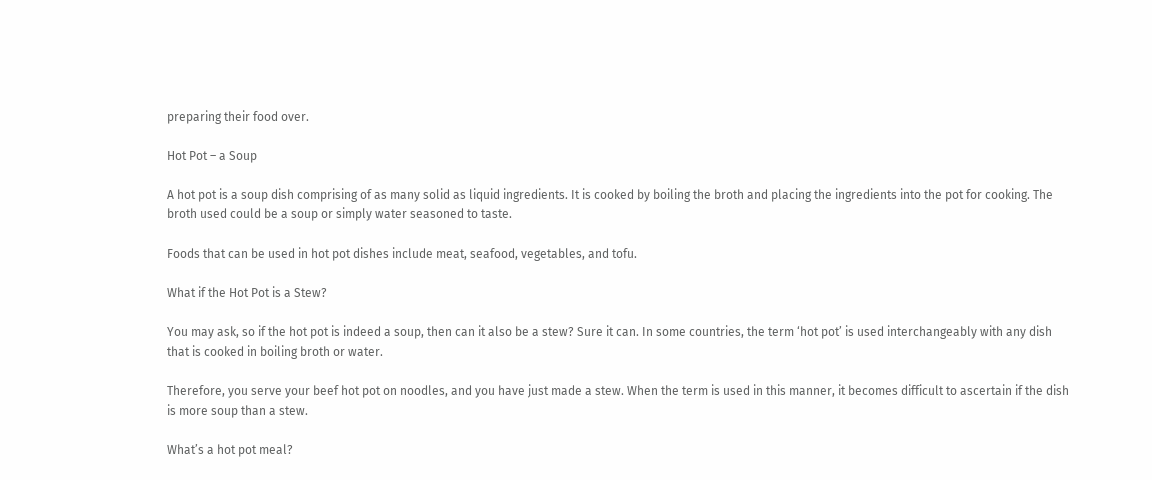preparing their food over.

Hot Pot – a Soup

A hot pot is a soup dish comprising of as many solid as liquid ingredients. It is cooked by boiling the broth and placing the ingredients into the pot for cooking. The broth used could be a soup or simply water seasoned to taste.

Foods that can be used in hot pot dishes include meat, seafood, vegetables, and tofu.

What if the Hot Pot is a Stew?

You may ask, so if the hot pot is indeed a soup, then can it also be a stew? Sure it can. In some countries, the term ‘hot pot’ is used interchangeably with any dish that is cooked in boiling broth or water.

Therefore, you serve your beef hot pot on noodles, and you have just made a stew. When the term is used in this manner, it becomes difficult to ascertain if the dish is more soup than a stew.

What’s a hot pot meal?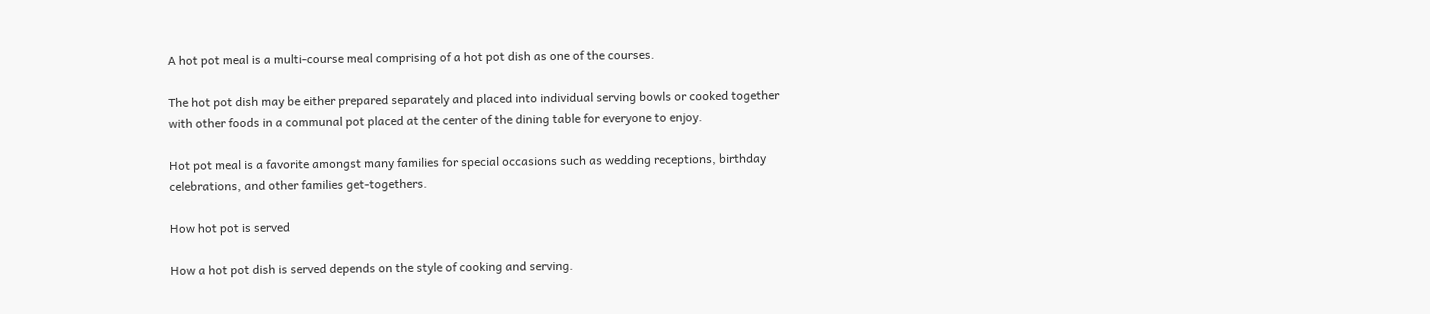A hot pot meal is a multi-course meal comprising of a hot pot dish as one of the courses.

The hot pot dish may be either prepared separately and placed into individual serving bowls or cooked together with other foods in a communal pot placed at the center of the dining table for everyone to enjoy.

Hot pot meal is a favorite amongst many families for special occasions such as wedding receptions, birthday celebrations, and other families get-togethers.

How hot pot is served

How a hot pot dish is served depends on the style of cooking and serving.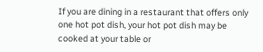If you are dining in a restaurant that offers only one hot pot dish, your hot pot dish may be cooked at your table or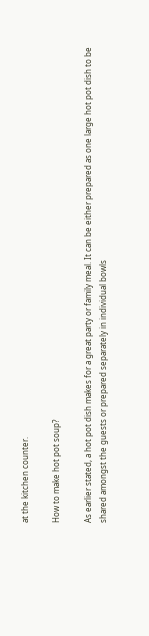at the kitchen counter.

How to make hot pot soup?

As earlier stated, a hot pot dish makes for a great party or family meal. It can be either prepared as one large hot pot dish to be shared amongst the guests or prepared separately in individual bowls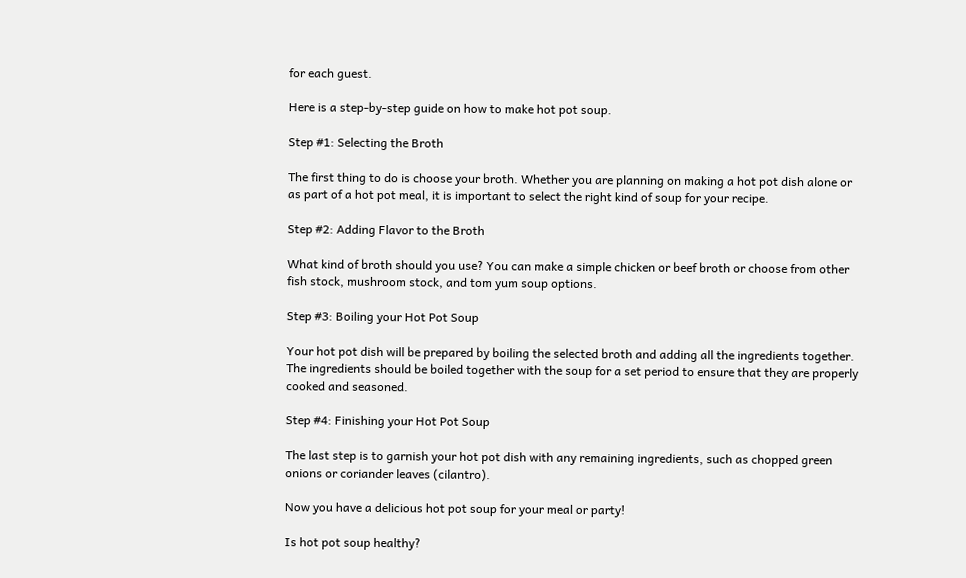for each guest.

Here is a step-by-step guide on how to make hot pot soup.

Step #1: Selecting the Broth

The first thing to do is choose your broth. Whether you are planning on making a hot pot dish alone or as part of a hot pot meal, it is important to select the right kind of soup for your recipe.

Step #2: Adding Flavor to the Broth

What kind of broth should you use? You can make a simple chicken or beef broth or choose from other fish stock, mushroom stock, and tom yum soup options.

Step #3: Boiling your Hot Pot Soup

Your hot pot dish will be prepared by boiling the selected broth and adding all the ingredients together. The ingredients should be boiled together with the soup for a set period to ensure that they are properly cooked and seasoned.

Step #4: Finishing your Hot Pot Soup

The last step is to garnish your hot pot dish with any remaining ingredients, such as chopped green onions or coriander leaves (cilantro).

Now you have a delicious hot pot soup for your meal or party!

Is hot pot soup healthy?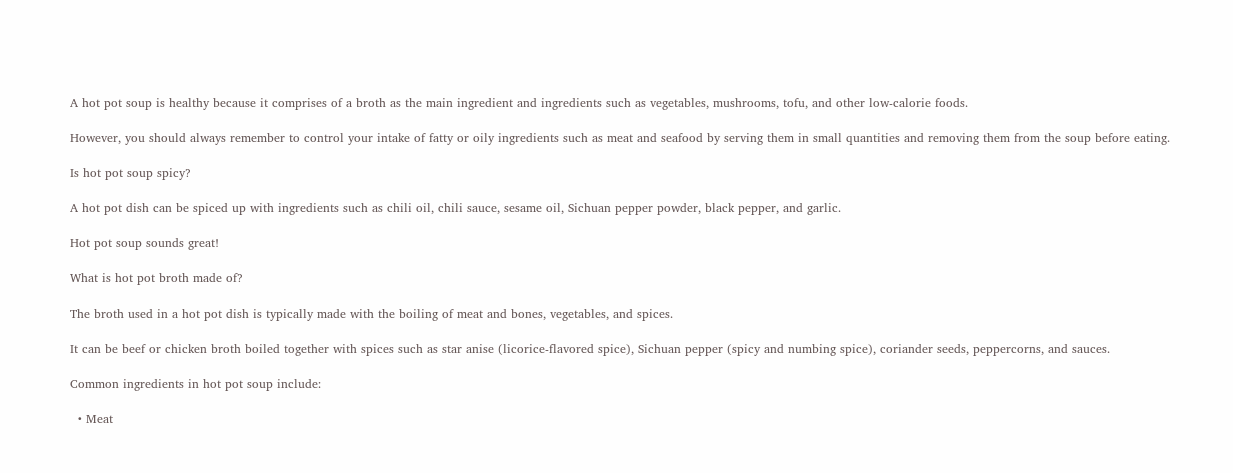A hot pot soup is healthy because it comprises of a broth as the main ingredient and ingredients such as vegetables, mushrooms, tofu, and other low-calorie foods.

However, you should always remember to control your intake of fatty or oily ingredients such as meat and seafood by serving them in small quantities and removing them from the soup before eating.

Is hot pot soup spicy?

A hot pot dish can be spiced up with ingredients such as chili oil, chili sauce, sesame oil, Sichuan pepper powder, black pepper, and garlic.

Hot pot soup sounds great!

What is hot pot broth made of?

The broth used in a hot pot dish is typically made with the boiling of meat and bones, vegetables, and spices.

It can be beef or chicken broth boiled together with spices such as star anise (licorice-flavored spice), Sichuan pepper (spicy and numbing spice), coriander seeds, peppercorns, and sauces.

Common ingredients in hot pot soup include:

  • Meat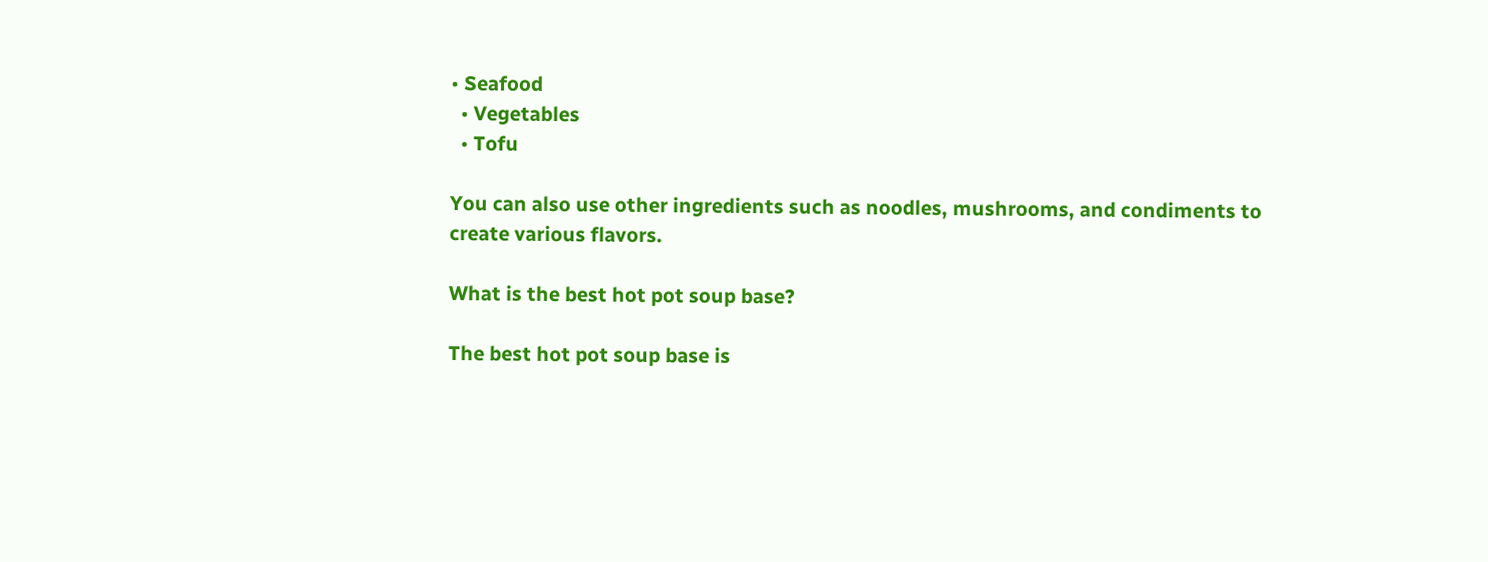• Seafood
  • Vegetables
  • Tofu

You can also use other ingredients such as noodles, mushrooms, and condiments to create various flavors.

What is the best hot pot soup base?

The best hot pot soup base is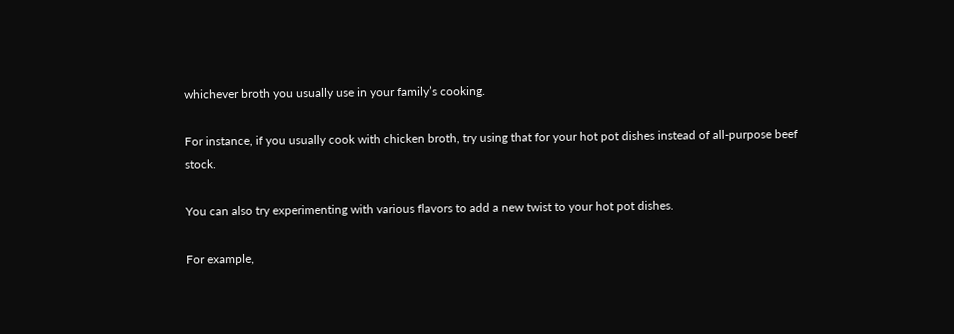whichever broth you usually use in your family’s cooking.

For instance, if you usually cook with chicken broth, try using that for your hot pot dishes instead of all-purpose beef stock.

You can also try experimenting with various flavors to add a new twist to your hot pot dishes.

For example,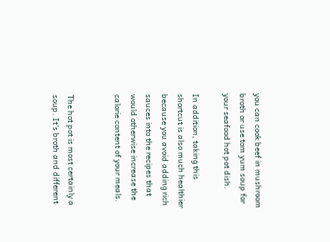you can cook beef in mushroom broth or use tom yum soup for your seafood hot pot dish.

In addition, taking this shortcut is also much healthier because you avoid adding rich sauces into the recipes that would otherwise increase the calorie content of your meals.


The hot pot is most certainly a soup. It’s broth and different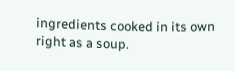ingredients cooked in its own right as a soup.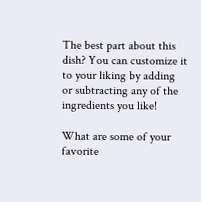The best part about this dish? You can customize it to your liking by adding or subtracting any of the ingredients you like!

What are some of your favorite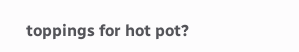toppings for hot pot?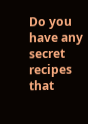Do you have any secret recipes that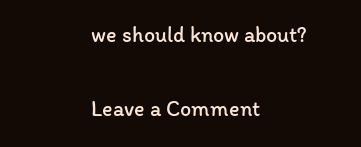we should know about?

Leave a Comment